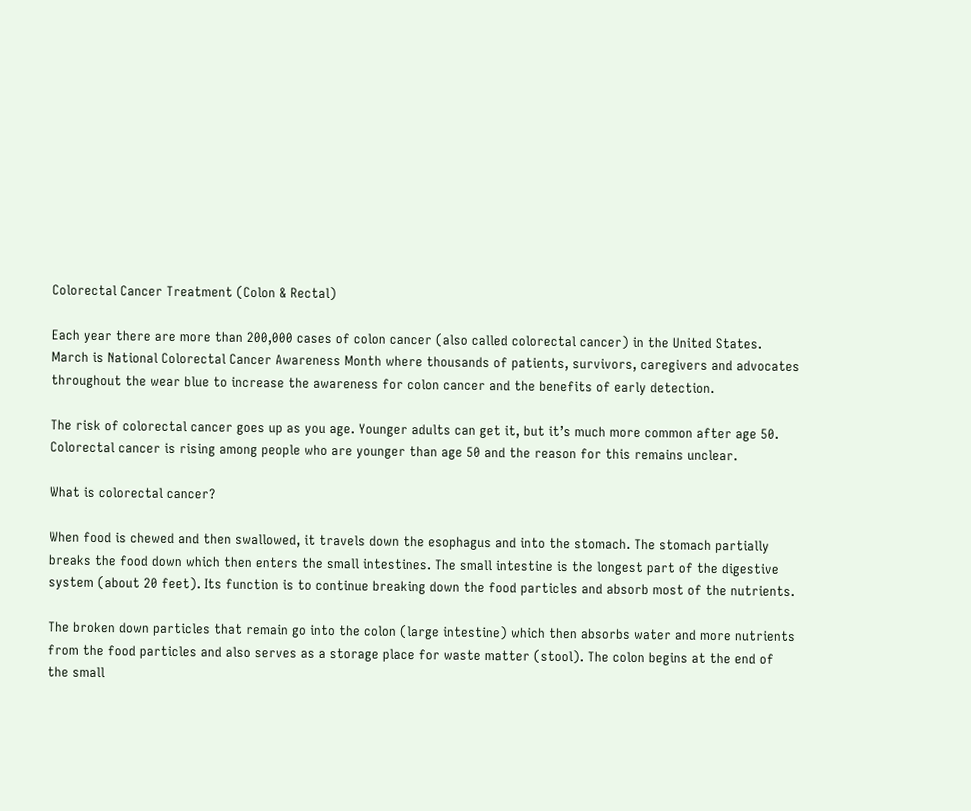Colorectal Cancer Treatment (Colon & Rectal)

Each year there are more than 200,000 cases of colon cancer (also called colorectal cancer) in the United States. March is National Colorectal Cancer Awareness Month where thousands of patients, survivors, caregivers and advocates throughout the wear blue to increase the awareness for colon cancer and the benefits of early detection.

The risk of colorectal cancer goes up as you age. Younger adults can get it, but it’s much more common after age 50. Colorectal cancer is rising among people who are younger than age 50 and the reason for this remains unclear.

What is colorectal cancer?

When food is chewed and then swallowed, it travels down the esophagus and into the stomach. The stomach partially breaks the food down which then enters the small intestines. The small intestine is the longest part of the digestive system (about 20 feet). Its function is to continue breaking down the food particles and absorb most of the nutrients.

The broken down particles that remain go into the colon (large intestine) which then absorbs water and more nutrients from the food particles and also serves as a storage place for waste matter (stool). The colon begins at the end of the small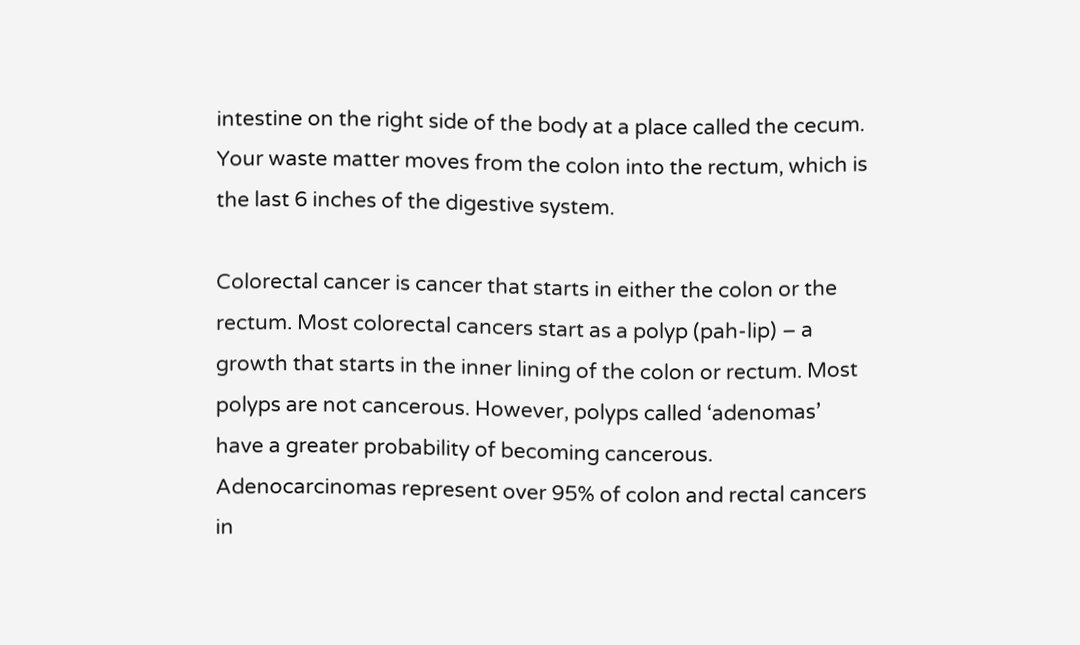intestine on the right side of the body at a place called the cecum. Your waste matter moves from the colon into the rectum, which is the last 6 inches of the digestive system.

Colorectal cancer is cancer that starts in either the colon or the rectum. Most colorectal cancers start as a polyp (pah-lip) – a growth that starts in the inner lining of the colon or rectum. Most polyps are not cancerous. However, polyps called ‘adenomas’ have a greater probability of becoming cancerous. Adenocarcinomas represent over 95% of colon and rectal cancers in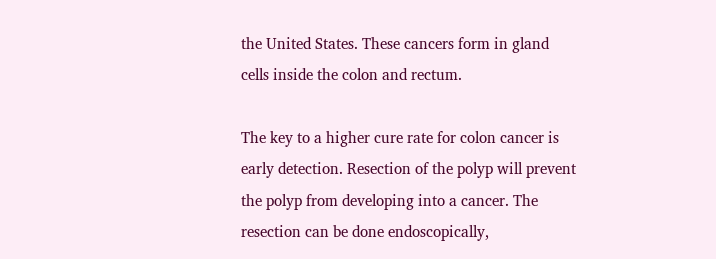the United States. These cancers form in gland cells inside the colon and rectum.

The key to a higher cure rate for colon cancer is early detection. Resection of the polyp will prevent the polyp from developing into a cancer. The resection can be done endoscopically,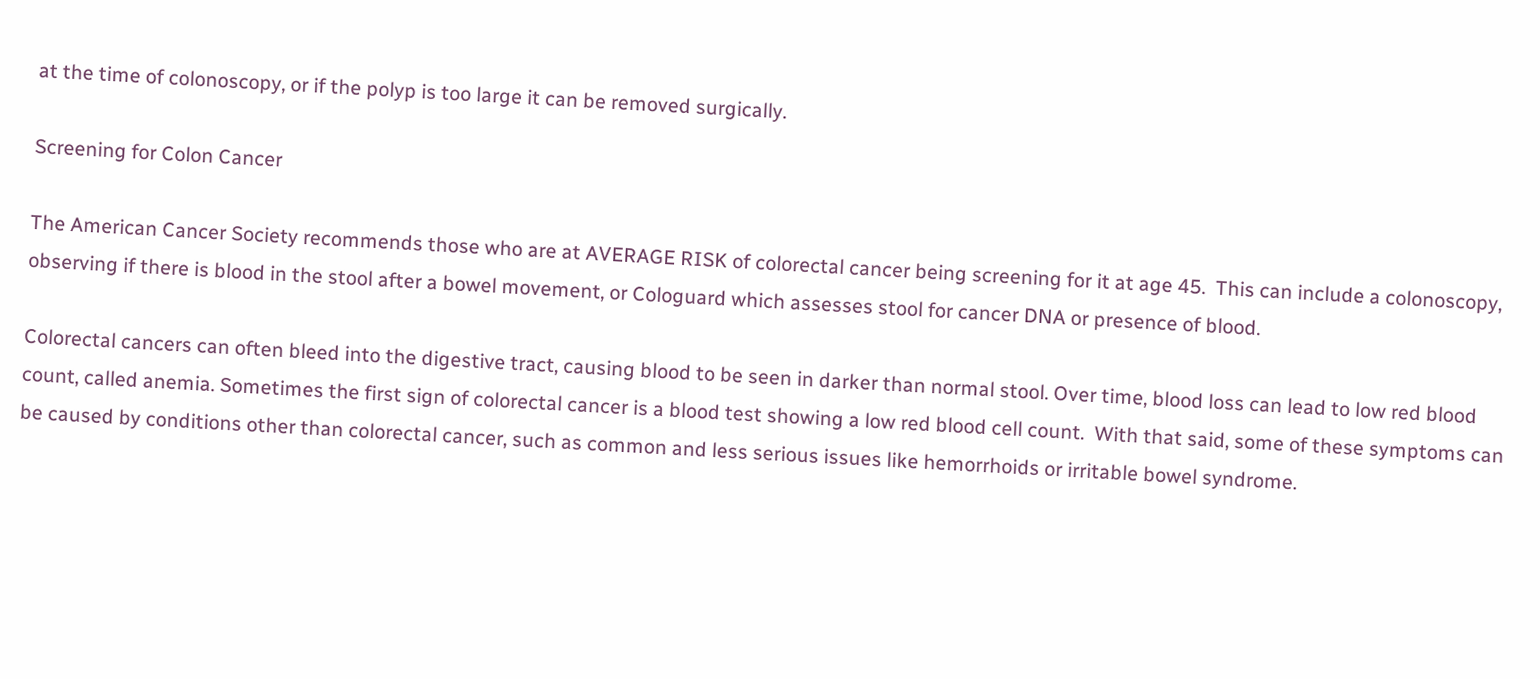at the time of colonoscopy, or if the polyp is too large it can be removed surgically.

Screening for Colon Cancer

The American Cancer Society recommends those who are at AVERAGE RISK of colorectal cancer being screening for it at age 45.  This can include a colonoscopy, observing if there is blood in the stool after a bowel movement, or Cologuard which assesses stool for cancer DNA or presence of blood.

Colorectal cancers can often bleed into the digestive tract, causing blood to be seen in darker than normal stool. Over time, blood loss can lead to low red blood count, called anemia. Sometimes the first sign of colorectal cancer is a blood test showing a low red blood cell count.  With that said, some of these symptoms can be caused by conditions other than colorectal cancer, such as common and less serious issues like hemorrhoids or irritable bowel syndrome.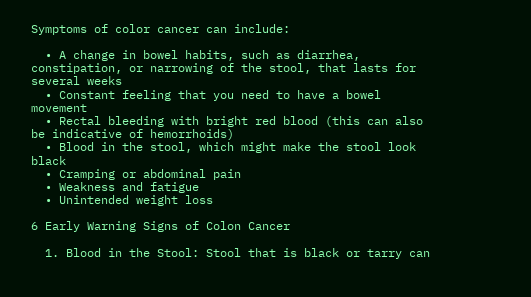Symptoms of color cancer can include:

  • A change in bowel habits, such as diarrhea, constipation, or narrowing of the stool, that lasts for several weeks
  • Constant feeling that you need to have a bowel movement
  • Rectal bleeding with bright red blood (this can also be indicative of hemorrhoids)
  • Blood in the stool, which might make the stool look black
  • Cramping or abdominal pain
  • Weakness and fatigue
  • Unintended weight loss

6 Early Warning Signs of Colon Cancer

  1. Blood in the Stool: Stool that is black or tarry can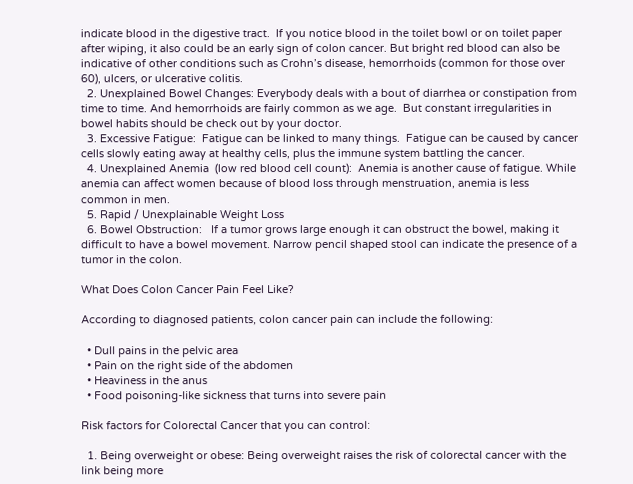indicate blood in the digestive tract.  If you notice blood in the toilet bowl or on toilet paper after wiping, it also could be an early sign of colon cancer. But bright red blood can also be indicative of other conditions such as Crohn’s disease, hemorrhoids (common for those over 60), ulcers, or ulcerative colitis.
  2. Unexplained Bowel Changes: Everybody deals with a bout of diarrhea or constipation from time to time. And hemorrhoids are fairly common as we age.  But constant irregularities in bowel habits should be check out by your doctor.
  3. Excessive Fatigue:  Fatigue can be linked to many things.  Fatigue can be caused by cancer cells slowly eating away at healthy cells, plus the immune system battling the cancer.
  4. Unexplained Anemia  (low red blood cell count):  Anemia is another cause of fatigue. While anemia can affect women because of blood loss through menstruation, anemia is less common in men.
  5. Rapid / Unexplainable Weight Loss
  6. Bowel Obstruction:   If a tumor grows large enough it can obstruct the bowel, making it difficult to have a bowel movement. Narrow pencil shaped stool can indicate the presence of a tumor in the colon.

What Does Colon Cancer Pain Feel Like?

According to diagnosed patients, colon cancer pain can include the following:

  • Dull pains in the pelvic area
  • Pain on the right side of the abdomen
  • Heaviness in the anus
  • Food poisoning-like sickness that turns into severe pain

Risk factors for Colorectal Cancer that you can control:

  1. Being overweight or obese: Being overweight raises the risk of colorectal cancer with the link being more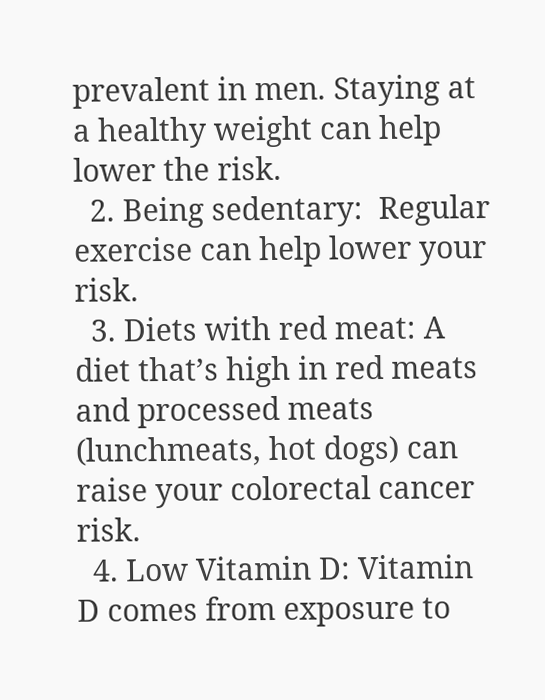prevalent in men. Staying at a healthy weight can help lower the risk.
  2. Being sedentary:  Regular exercise can help lower your risk.
  3. Diets with red meat: A diet that’s high in red meats and processed meats (lunchmeats, hot dogs) can raise your colorectal cancer risk.
  4. Low Vitamin D: Vitamin D comes from exposure to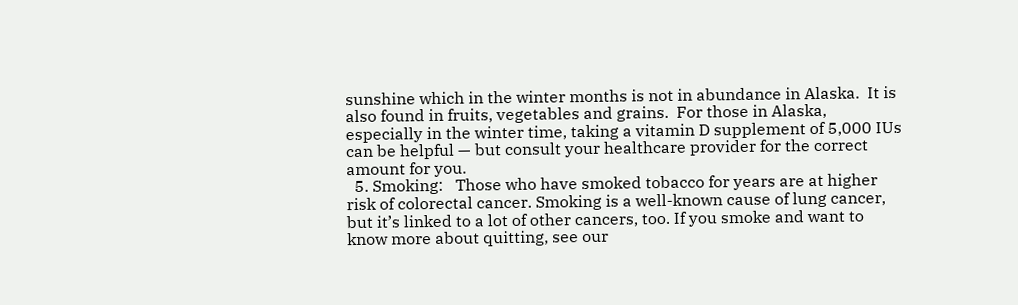sunshine which in the winter months is not in abundance in Alaska.  It is also found in fruits, vegetables and grains.  For those in Alaska, especially in the winter time, taking a vitamin D supplement of 5,000 IUs can be helpful — but consult your healthcare provider for the correct amount for you.
  5. Smoking:   Those who have smoked tobacco for years are at higher risk of colorectal cancer. Smoking is a well-known cause of lung cancer, but it’s linked to a lot of other cancers, too. If you smoke and want to know more about quitting, see our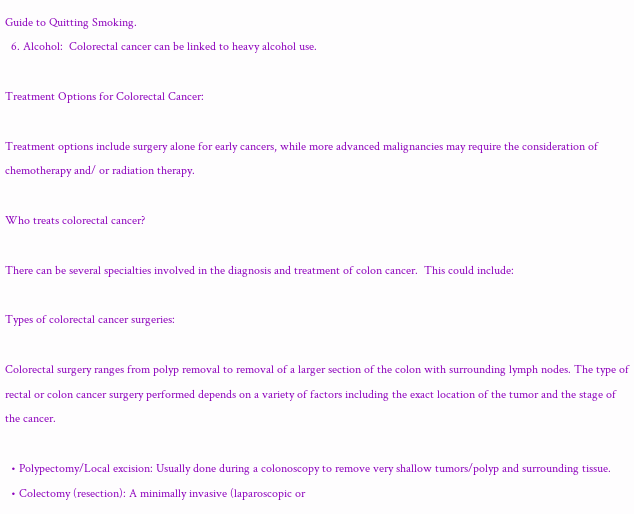Guide to Quitting Smoking.
  6. Alcohol:  Colorectal cancer can be linked to heavy alcohol use.

Treatment Options for Colorectal Cancer:

Treatment options include surgery alone for early cancers, while more advanced malignancies may require the consideration of chemotherapy and/ or radiation therapy.

Who treats colorectal cancer?

There can be several specialties involved in the diagnosis and treatment of colon cancer.  This could include:

Types of colorectal cancer surgeries:

Colorectal surgery ranges from polyp removal to removal of a larger section of the colon with surrounding lymph nodes. The type of rectal or colon cancer surgery performed depends on a variety of factors including the exact location of the tumor and the stage of the cancer.

  • Polypectomy/Local excision: Usually done during a colonoscopy to remove very shallow tumors/polyp and surrounding tissue.
  • Colectomy (resection): A minimally invasive (laparoscopic or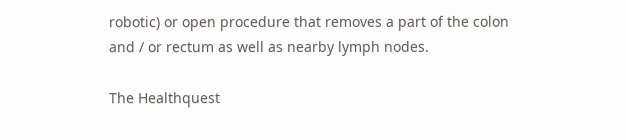robotic) or open procedure that removes a part of the colon and / or rectum as well as nearby lymph nodes.

The Healthquest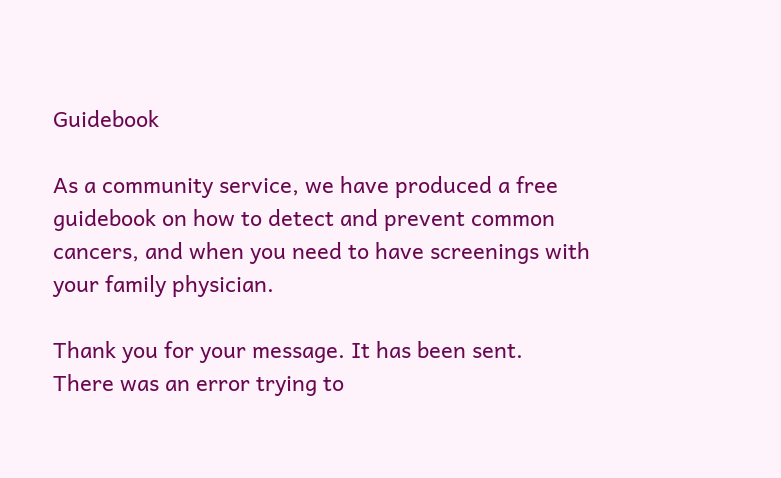Guidebook

As a community service, we have produced a free guidebook on how to detect and prevent common cancers, and when you need to have screenings with your family physician.

Thank you for your message. It has been sent.
There was an error trying to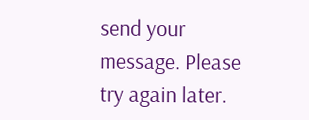send your message. Please try again later.